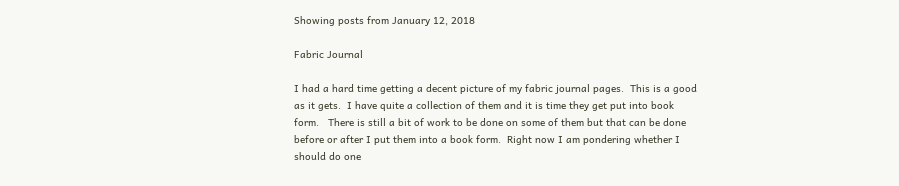Showing posts from January 12, 2018

Fabric Journal

I had a hard time getting a decent picture of my fabric journal pages.  This is a good as it gets.  I have quite a collection of them and it is time they get put into book form.   There is still a bit of work to be done on some of them but that can be done before or after I put them into a book form.  Right now I am pondering whether I should do one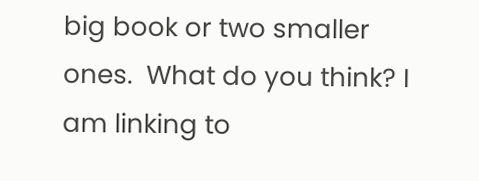big book or two smaller ones.  What do you think? I am linking to